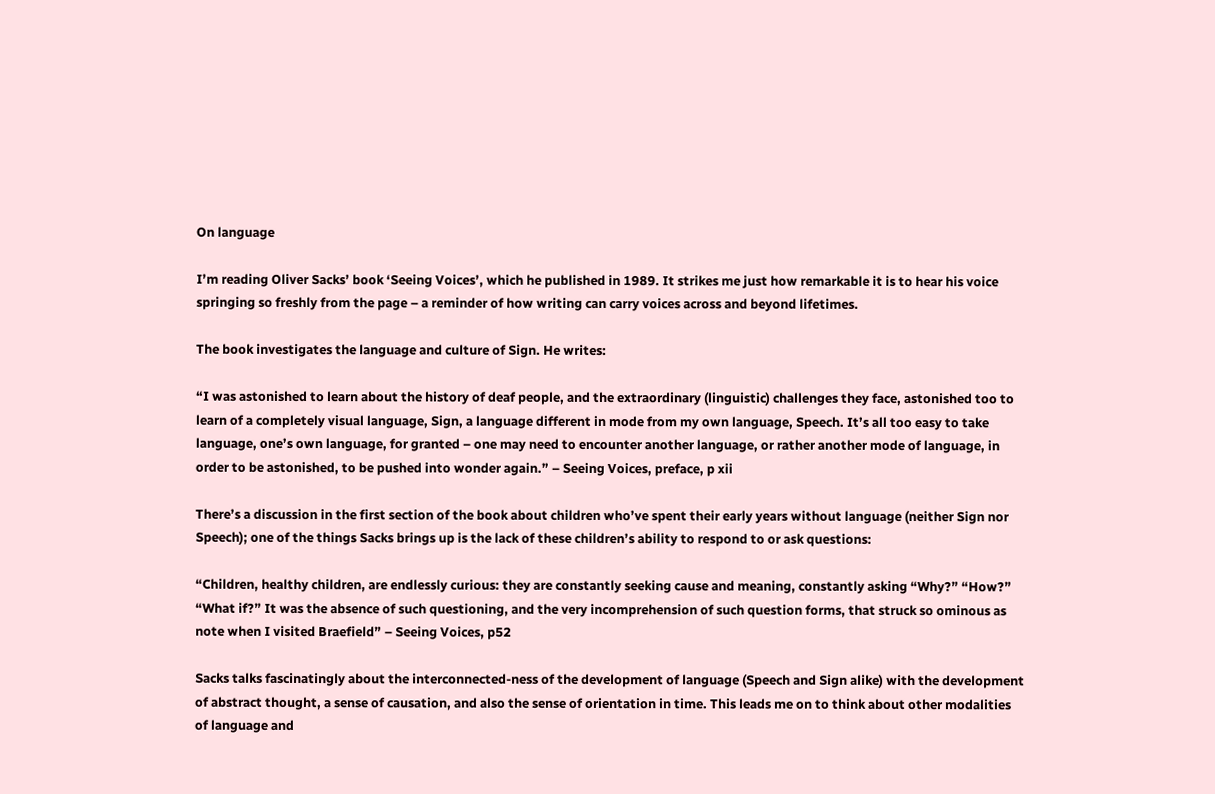On language

I’m reading Oliver Sacks’ book ‘Seeing Voices’, which he published in 1989. It strikes me just how remarkable it is to hear his voice springing so freshly from the page – a reminder of how writing can carry voices across and beyond lifetimes.

The book investigates the language and culture of Sign. He writes:

“I was astonished to learn about the history of deaf people, and the extraordinary (linguistic) challenges they face, astonished too to learn of a completely visual language, Sign, a language different in mode from my own language, Speech. It’s all too easy to take language, one’s own language, for granted – one may need to encounter another language, or rather another mode of language, in order to be astonished, to be pushed into wonder again.” – Seeing Voices, preface, p xii

There’s a discussion in the first section of the book about children who’ve spent their early years without language (neither Sign nor Speech); one of the things Sacks brings up is the lack of these children’s ability to respond to or ask questions:

“Children, healthy children, are endlessly curious: they are constantly seeking cause and meaning, constantly asking “Why?” “How?” “What if?” It was the absence of such questioning, and the very incomprehension of such question forms, that struck so ominous as note when I visited Braefield” – Seeing Voices, p52

Sacks talks fascinatingly about the interconnected-ness of the development of language (Speech and Sign alike) with the development of abstract thought, a sense of causation, and also the sense of orientation in time. This leads me on to think about other modalities of language and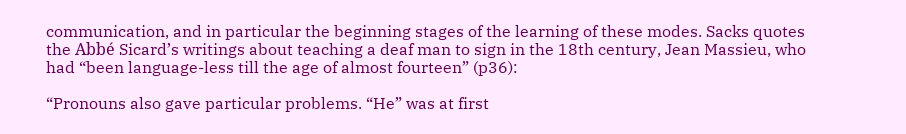communication, and in particular the beginning stages of the learning of these modes. Sacks quotes the Abbé Sicard’s writings about teaching a deaf man to sign in the 18th century, Jean Massieu, who had “been language-less till the age of almost fourteen” (p36):

“Pronouns also gave particular problems. “He” was at first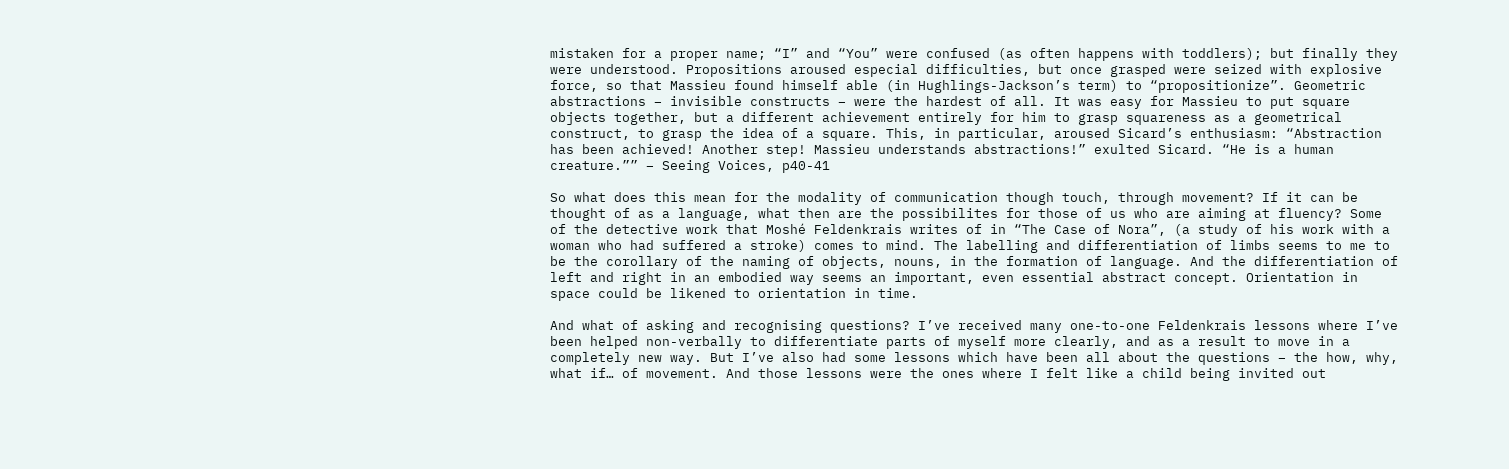mistaken for a proper name; “I” and “You” were confused (as often happens with toddlers); but finally they were understood. Propositions aroused especial difficulties, but once grasped were seized with explosive force, so that Massieu found himself able (in Hughlings-Jackson’s term) to “propositionize”. Geometric abstractions – invisible constructs – were the hardest of all. It was easy for Massieu to put square objects together, but a different achievement entirely for him to grasp squareness as a geometrical construct, to grasp the idea of a square. This, in particular, aroused Sicard’s enthusiasm: “Abstraction has been achieved! Another step! Massieu understands abstractions!” exulted Sicard. “He is a human creature.”” – Seeing Voices, p40-41

So what does this mean for the modality of communication though touch, through movement? If it can be thought of as a language, what then are the possibilites for those of us who are aiming at fluency? Some of the detective work that Moshé Feldenkrais writes of in “The Case of Nora”, (a study of his work with a woman who had suffered a stroke) comes to mind. The labelling and differentiation of limbs seems to me to be the corollary of the naming of objects, nouns, in the formation of language. And the differentiation of left and right in an embodied way seems an important, even essential abstract concept. Orientation in space could be likened to orientation in time.

And what of asking and recognising questions? I’ve received many one-to-one Feldenkrais lessons where I’ve been helped non-verbally to differentiate parts of myself more clearly, and as a result to move in a completely new way. But I’ve also had some lessons which have been all about the questions – the how, why, what if… of movement. And those lessons were the ones where I felt like a child being invited out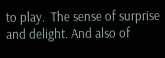to play.  The sense of surprise and delight. And also of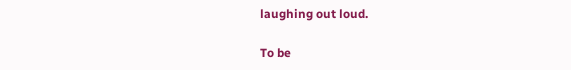laughing out loud.

To be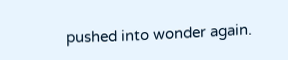pushed into wonder again.